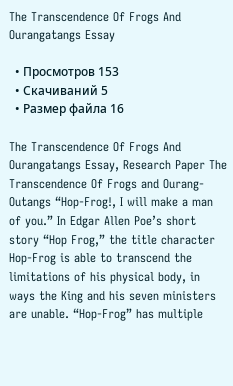The Transcendence Of Frogs And Ourangatangs Essay

  • Просмотров 153
  • Скачиваний 5
  • Размер файла 16

The Transcendence Of Frogs And Ourangatangs Essay, Research Paper The Transcendence Of Frogs and Ourang-Outangs “Hop-Frog!, I will make a man of you.” In Edgar Allen Poe’s short story “Hop Frog,” the title character Hop-Frog is able to transcend the limitations of his physical body, in ways the King and his seven ministers are unable. “Hop-Frog” has multiple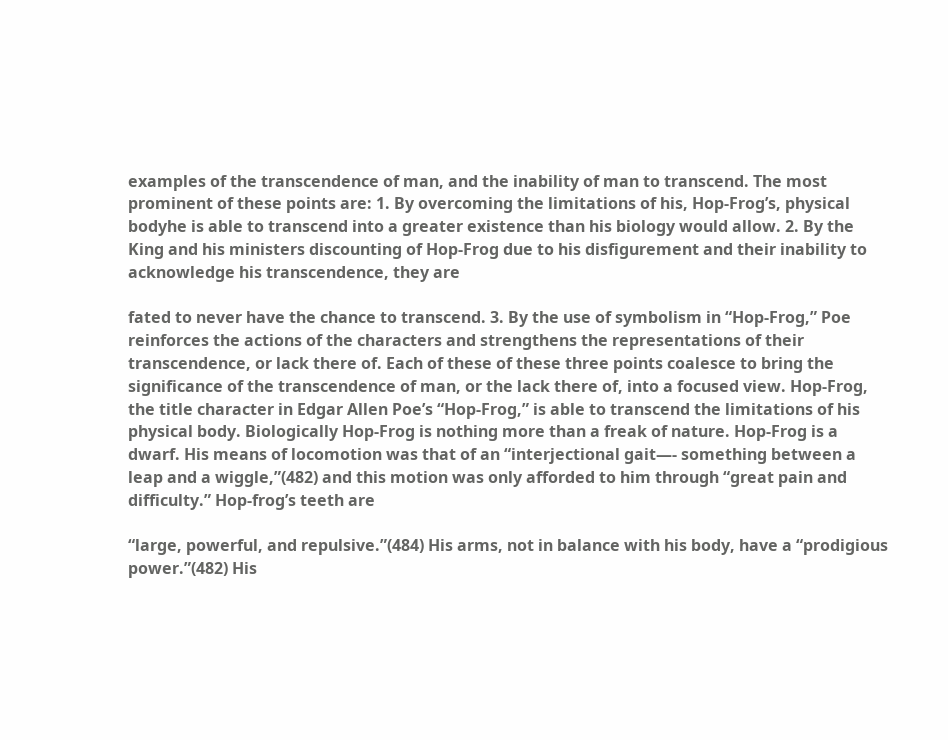examples of the transcendence of man, and the inability of man to transcend. The most prominent of these points are: 1. By overcoming the limitations of his, Hop-Frog’s, physical bodyhe is able to transcend into a greater existence than his biology would allow. 2. By the King and his ministers discounting of Hop-Frog due to his disfigurement and their inability to acknowledge his transcendence, they are

fated to never have the chance to transcend. 3. By the use of symbolism in “Hop-Frog,” Poe reinforces the actions of the characters and strengthens the representations of their transcendence, or lack there of. Each of these of these three points coalesce to bring the significance of the transcendence of man, or the lack there of, into a focused view. Hop-Frog, the title character in Edgar Allen Poe’s “Hop-Frog,” is able to transcend the limitations of his physical body. Biologically Hop-Frog is nothing more than a freak of nature. Hop-Frog is a dwarf. His means of locomotion was that of an “interjectional gait—- something between a leap and a wiggle,”(482) and this motion was only afforded to him through “great pain and difficulty.” Hop-frog’s teeth are

“large, powerful, and repulsive.”(484) His arms, not in balance with his body, have a “prodigious power.”(482) His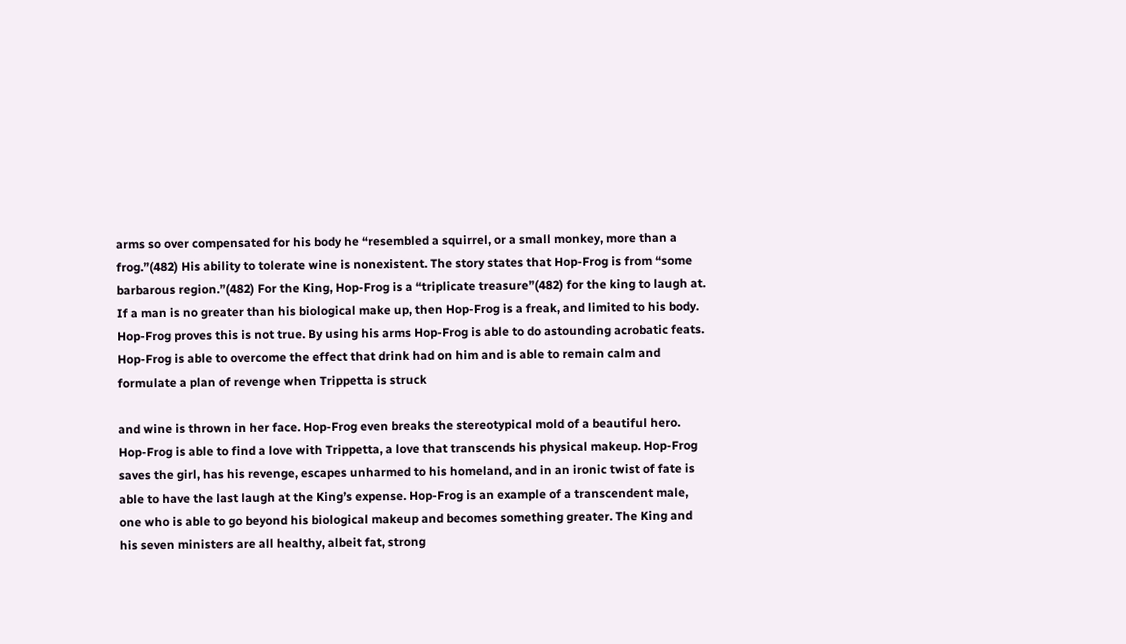arms so over compensated for his body he “resembled a squirrel, or a small monkey, more than a frog.”(482) His ability to tolerate wine is nonexistent. The story states that Hop-Frog is from “some barbarous region.”(482) For the King, Hop-Frog is a “triplicate treasure”(482) for the king to laugh at. If a man is no greater than his biological make up, then Hop-Frog is a freak, and limited to his body. Hop-Frog proves this is not true. By using his arms Hop-Frog is able to do astounding acrobatic feats. Hop-Frog is able to overcome the effect that drink had on him and is able to remain calm and formulate a plan of revenge when Trippetta is struck

and wine is thrown in her face. Hop-Frog even breaks the stereotypical mold of a beautiful hero. Hop-Frog is able to find a love with Trippetta, a love that transcends his physical makeup. Hop-Frog saves the girl, has his revenge, escapes unharmed to his homeland, and in an ironic twist of fate is able to have the last laugh at the King’s expense. Hop-Frog is an example of a transcendent male, one who is able to go beyond his biological makeup and becomes something greater. The King and his seven ministers are all healthy, albeit fat, strong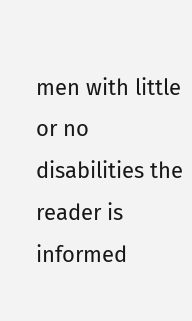men with little or no disabilities the reader is informed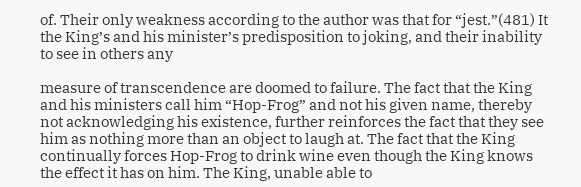of. Their only weakness according to the author was that for “jest.”(481) It the King’s and his minister’s predisposition to joking, and their inability to see in others any

measure of transcendence are doomed to failure. The fact that the King and his ministers call him “Hop-Frog” and not his given name, thereby not acknowledging his existence, further reinforces the fact that they see him as nothing more than an object to laugh at. The fact that the King continually forces Hop-Frog to drink wine even though the King knows the effect it has on him. The King, unable able to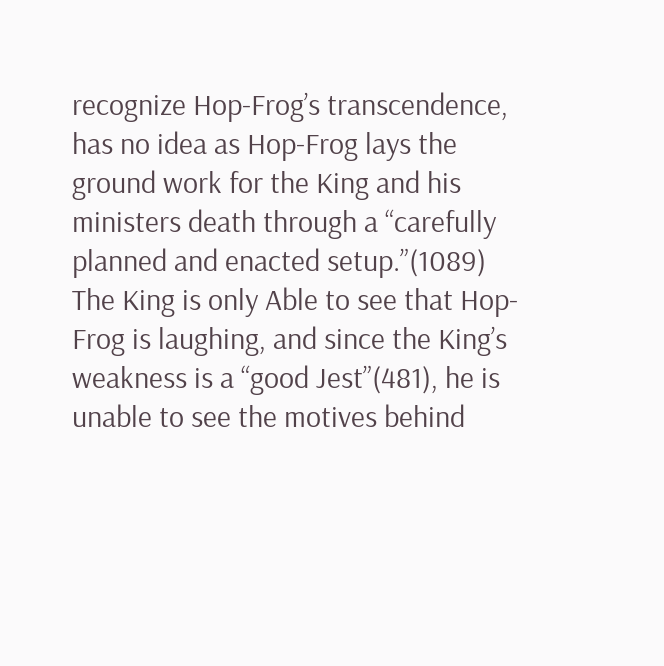recognize Hop-Frog’s transcendence, has no idea as Hop-Frog lays the ground work for the King and his ministers death through a “carefully planned and enacted setup.”(1089) The King is only Able to see that Hop-Frog is laughing, and since the King’s weakness is a “good Jest”(481), he is unable to see the motives behind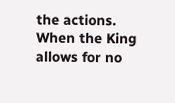the actions. When the King allows for no